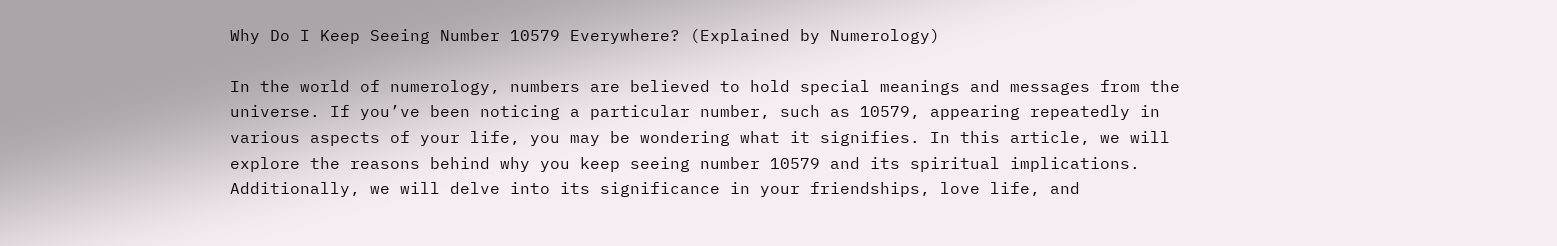Why Do I Keep Seeing Number 10579 Everywhere? (Explained by Numerology)

In the world of numerology, numbers are believed to hold special meanings and messages from the universe. If you’ve been noticing a particular number, such as 10579, appearing repeatedly in various aspects of your life, you may be wondering what it signifies. In this article, we will explore the reasons behind why you keep seeing number 10579 and its spiritual implications. Additionally, we will delve into its significance in your friendships, love life, and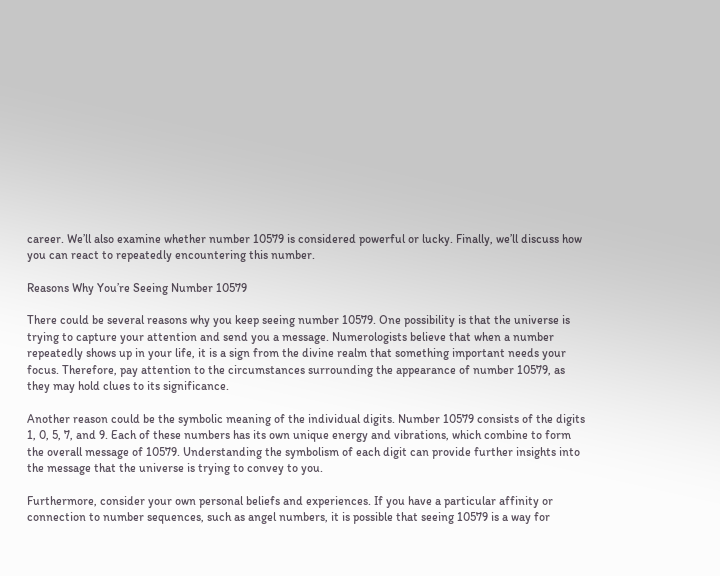career. We’ll also examine whether number 10579 is considered powerful or lucky. Finally, we’ll discuss how you can react to repeatedly encountering this number.

Reasons Why You’re Seeing Number 10579

There could be several reasons why you keep seeing number 10579. One possibility is that the universe is trying to capture your attention and send you a message. Numerologists believe that when a number repeatedly shows up in your life, it is a sign from the divine realm that something important needs your focus. Therefore, pay attention to the circumstances surrounding the appearance of number 10579, as they may hold clues to its significance.

Another reason could be the symbolic meaning of the individual digits. Number 10579 consists of the digits 1, 0, 5, 7, and 9. Each of these numbers has its own unique energy and vibrations, which combine to form the overall message of 10579. Understanding the symbolism of each digit can provide further insights into the message that the universe is trying to convey to you.

Furthermore, consider your own personal beliefs and experiences. If you have a particular affinity or connection to number sequences, such as angel numbers, it is possible that seeing 10579 is a way for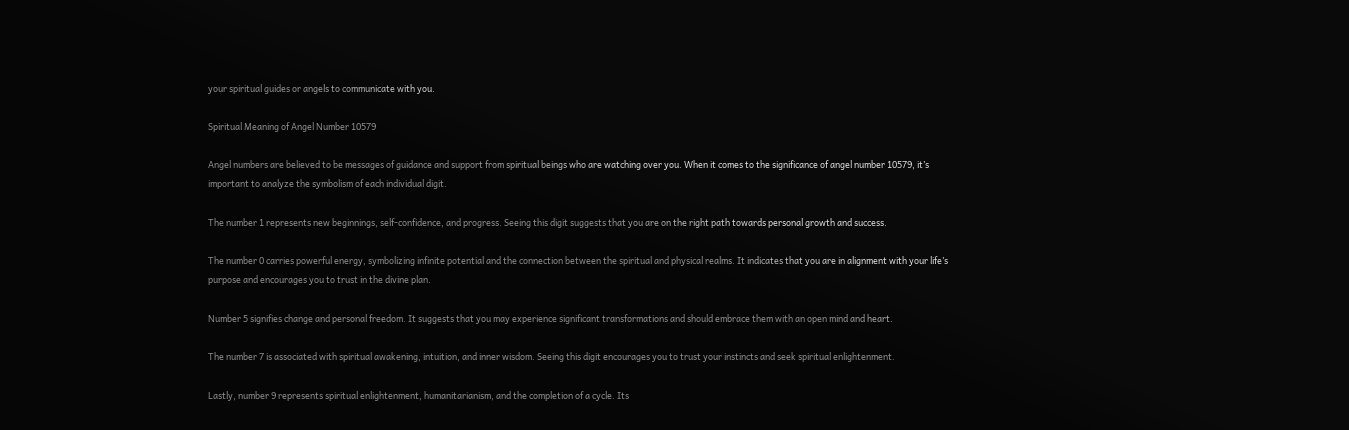your spiritual guides or angels to communicate with you.

Spiritual Meaning of Angel Number 10579

Angel numbers are believed to be messages of guidance and support from spiritual beings who are watching over you. When it comes to the significance of angel number 10579, it’s important to analyze the symbolism of each individual digit.

The number 1 represents new beginnings, self-confidence, and progress. Seeing this digit suggests that you are on the right path towards personal growth and success.

The number 0 carries powerful energy, symbolizing infinite potential and the connection between the spiritual and physical realms. It indicates that you are in alignment with your life’s purpose and encourages you to trust in the divine plan.

Number 5 signifies change and personal freedom. It suggests that you may experience significant transformations and should embrace them with an open mind and heart.

The number 7 is associated with spiritual awakening, intuition, and inner wisdom. Seeing this digit encourages you to trust your instincts and seek spiritual enlightenment.

Lastly, number 9 represents spiritual enlightenment, humanitarianism, and the completion of a cycle. Its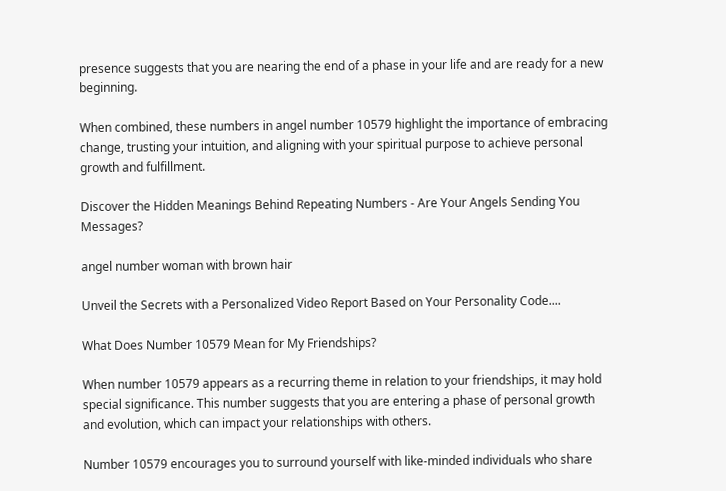presence suggests that you are nearing the end of a phase in your life and are ready for a new beginning.

When combined, these numbers in angel number 10579 highlight the importance of embracing change, trusting your intuition, and aligning with your spiritual purpose to achieve personal growth and fulfillment.

Discover the Hidden Meanings Behind Repeating Numbers - Are Your Angels Sending You Messages?

angel number woman with brown hair

Unveil the Secrets with a Personalized Video Report Based on Your Personality Code....

What Does Number 10579 Mean for My Friendships?

When number 10579 appears as a recurring theme in relation to your friendships, it may hold special significance. This number suggests that you are entering a phase of personal growth and evolution, which can impact your relationships with others.

Number 10579 encourages you to surround yourself with like-minded individuals who share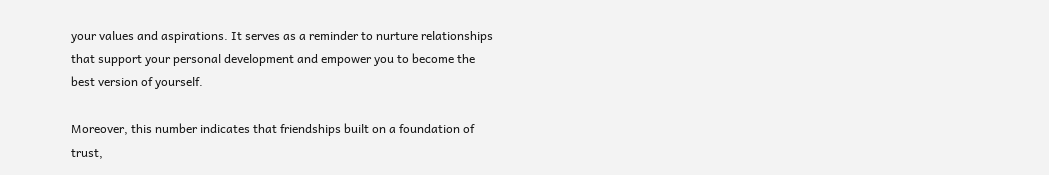your values and aspirations. It serves as a reminder to nurture relationships that support your personal development and empower you to become the best version of yourself.

Moreover, this number indicates that friendships built on a foundation of trust,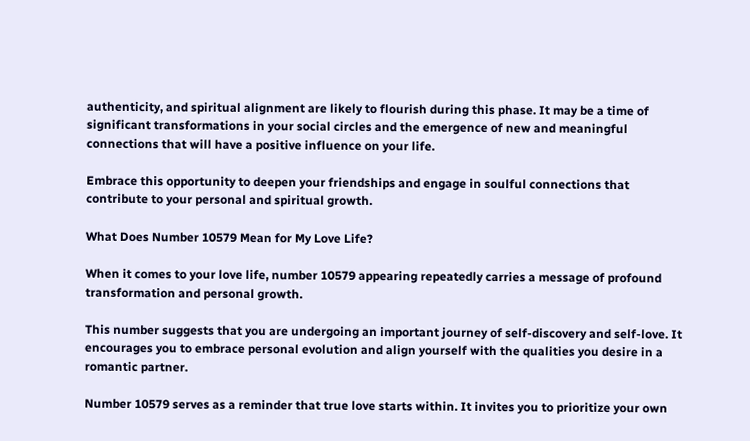authenticity, and spiritual alignment are likely to flourish during this phase. It may be a time of significant transformations in your social circles and the emergence of new and meaningful connections that will have a positive influence on your life.

Embrace this opportunity to deepen your friendships and engage in soulful connections that contribute to your personal and spiritual growth.

What Does Number 10579 Mean for My Love Life?

When it comes to your love life, number 10579 appearing repeatedly carries a message of profound transformation and personal growth.

This number suggests that you are undergoing an important journey of self-discovery and self-love. It encourages you to embrace personal evolution and align yourself with the qualities you desire in a romantic partner.

Number 10579 serves as a reminder that true love starts within. It invites you to prioritize your own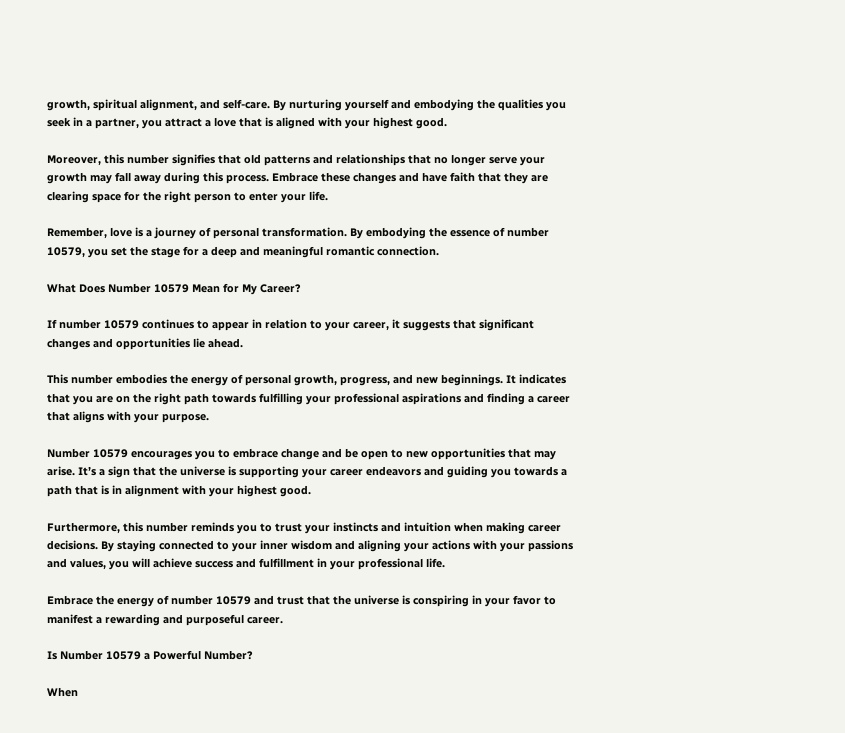growth, spiritual alignment, and self-care. By nurturing yourself and embodying the qualities you seek in a partner, you attract a love that is aligned with your highest good.

Moreover, this number signifies that old patterns and relationships that no longer serve your growth may fall away during this process. Embrace these changes and have faith that they are clearing space for the right person to enter your life.

Remember, love is a journey of personal transformation. By embodying the essence of number 10579, you set the stage for a deep and meaningful romantic connection.

What Does Number 10579 Mean for My Career?

If number 10579 continues to appear in relation to your career, it suggests that significant changes and opportunities lie ahead.

This number embodies the energy of personal growth, progress, and new beginnings. It indicates that you are on the right path towards fulfilling your professional aspirations and finding a career that aligns with your purpose.

Number 10579 encourages you to embrace change and be open to new opportunities that may arise. It’s a sign that the universe is supporting your career endeavors and guiding you towards a path that is in alignment with your highest good.

Furthermore, this number reminds you to trust your instincts and intuition when making career decisions. By staying connected to your inner wisdom and aligning your actions with your passions and values, you will achieve success and fulfillment in your professional life.

Embrace the energy of number 10579 and trust that the universe is conspiring in your favor to manifest a rewarding and purposeful career.

Is Number 10579 a Powerful Number?

When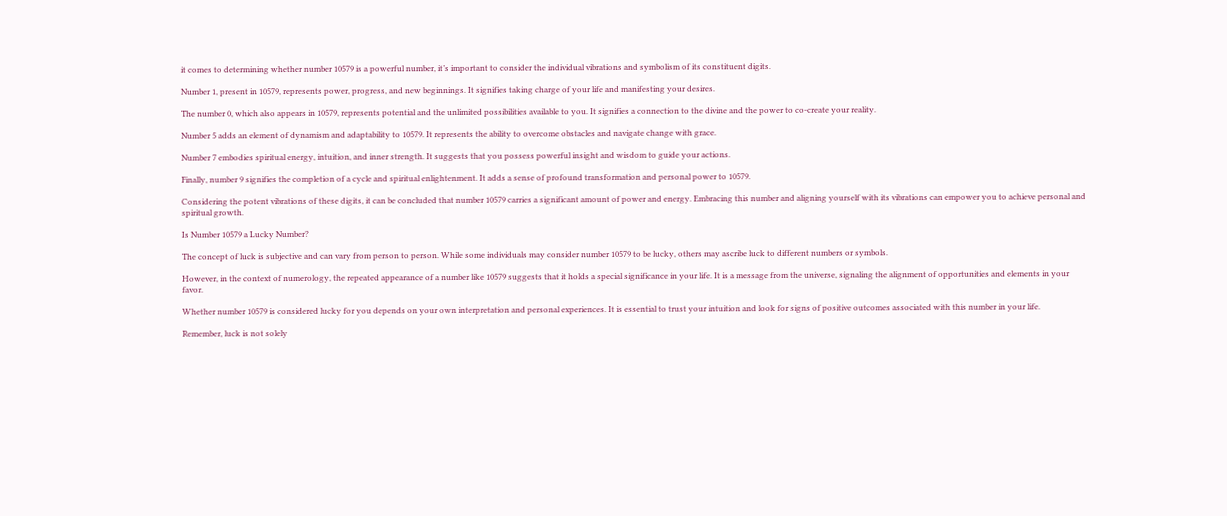it comes to determining whether number 10579 is a powerful number, it’s important to consider the individual vibrations and symbolism of its constituent digits.

Number 1, present in 10579, represents power, progress, and new beginnings. It signifies taking charge of your life and manifesting your desires.

The number 0, which also appears in 10579, represents potential and the unlimited possibilities available to you. It signifies a connection to the divine and the power to co-create your reality.

Number 5 adds an element of dynamism and adaptability to 10579. It represents the ability to overcome obstacles and navigate change with grace.

Number 7 embodies spiritual energy, intuition, and inner strength. It suggests that you possess powerful insight and wisdom to guide your actions.

Finally, number 9 signifies the completion of a cycle and spiritual enlightenment. It adds a sense of profound transformation and personal power to 10579.

Considering the potent vibrations of these digits, it can be concluded that number 10579 carries a significant amount of power and energy. Embracing this number and aligning yourself with its vibrations can empower you to achieve personal and spiritual growth.

Is Number 10579 a Lucky Number?

The concept of luck is subjective and can vary from person to person. While some individuals may consider number 10579 to be lucky, others may ascribe luck to different numbers or symbols.

However, in the context of numerology, the repeated appearance of a number like 10579 suggests that it holds a special significance in your life. It is a message from the universe, signaling the alignment of opportunities and elements in your favor.

Whether number 10579 is considered lucky for you depends on your own interpretation and personal experiences. It is essential to trust your intuition and look for signs of positive outcomes associated with this number in your life.

Remember, luck is not solely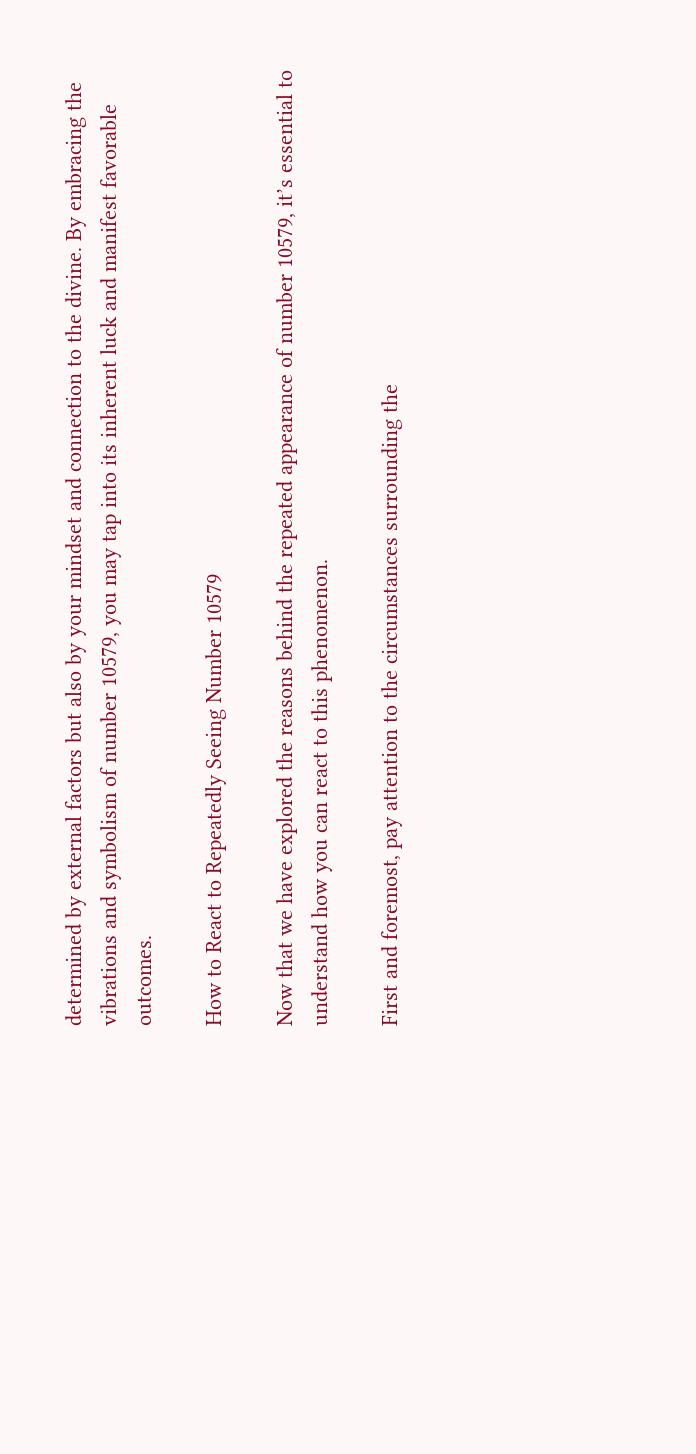determined by external factors but also by your mindset and connection to the divine. By embracing the vibrations and symbolism of number 10579, you may tap into its inherent luck and manifest favorable outcomes.

How to React to Repeatedly Seeing Number 10579

Now that we have explored the reasons behind the repeated appearance of number 10579, it’s essential to understand how you can react to this phenomenon.

First and foremost, pay attention to the circumstances surrounding the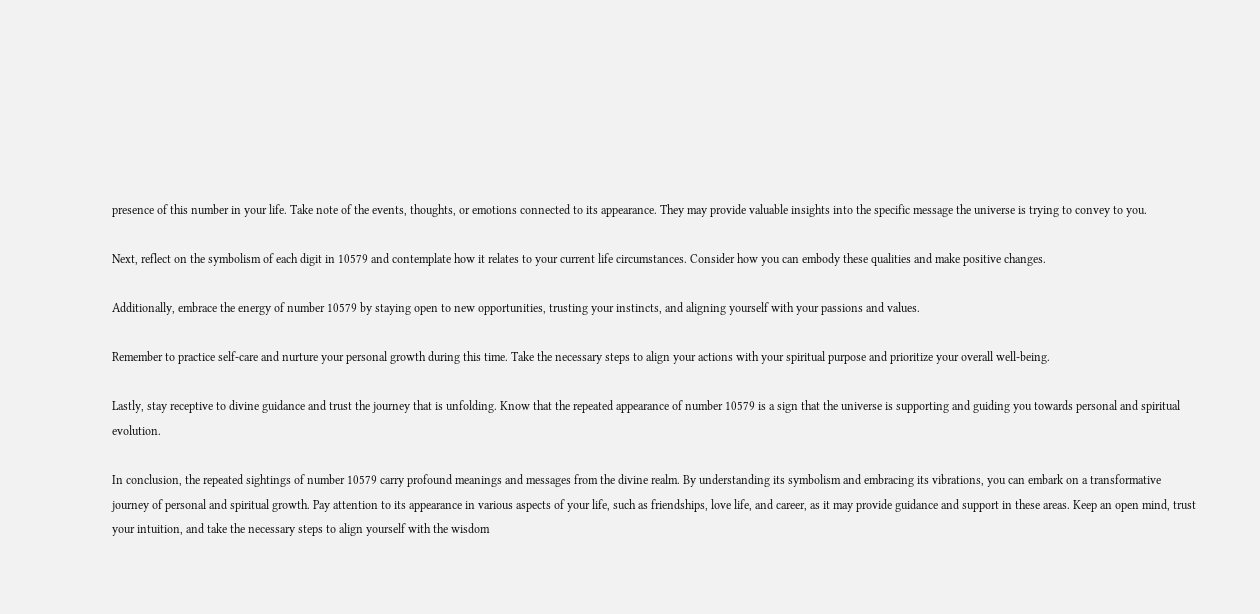presence of this number in your life. Take note of the events, thoughts, or emotions connected to its appearance. They may provide valuable insights into the specific message the universe is trying to convey to you.

Next, reflect on the symbolism of each digit in 10579 and contemplate how it relates to your current life circumstances. Consider how you can embody these qualities and make positive changes.

Additionally, embrace the energy of number 10579 by staying open to new opportunities, trusting your instincts, and aligning yourself with your passions and values.

Remember to practice self-care and nurture your personal growth during this time. Take the necessary steps to align your actions with your spiritual purpose and prioritize your overall well-being.

Lastly, stay receptive to divine guidance and trust the journey that is unfolding. Know that the repeated appearance of number 10579 is a sign that the universe is supporting and guiding you towards personal and spiritual evolution.

In conclusion, the repeated sightings of number 10579 carry profound meanings and messages from the divine realm. By understanding its symbolism and embracing its vibrations, you can embark on a transformative journey of personal and spiritual growth. Pay attention to its appearance in various aspects of your life, such as friendships, love life, and career, as it may provide guidance and support in these areas. Keep an open mind, trust your intuition, and take the necessary steps to align yourself with the wisdom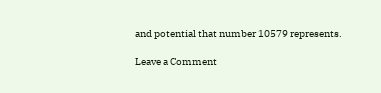and potential that number 10579 represents.

Leave a Comment